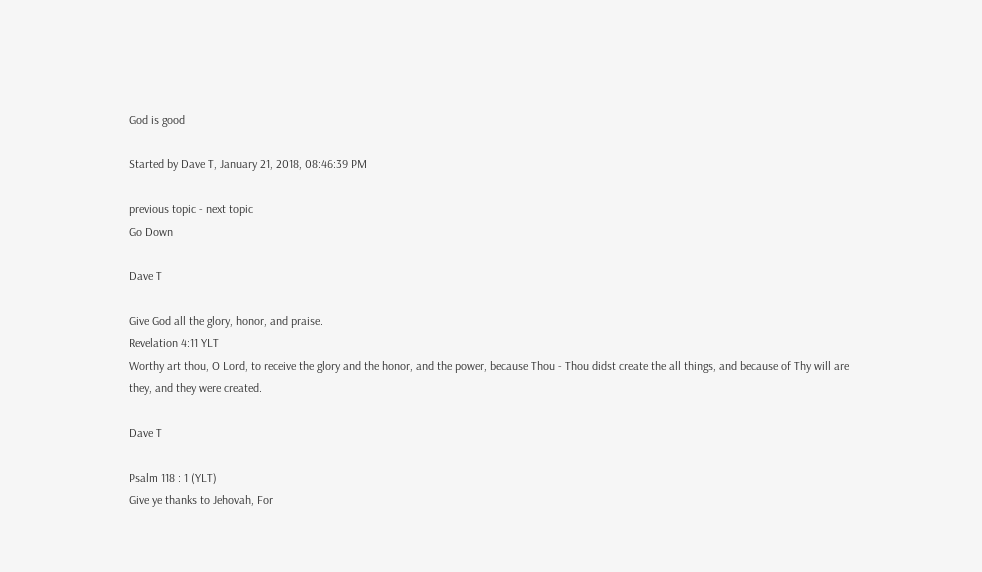God is good

Started by Dave T, January 21, 2018, 08:46:39 PM

previous topic - next topic
Go Down

Dave T

Give God all the glory, honor, and praise.
Revelation 4:11 YLT
Worthy art thou, O Lord, to receive the glory and the honor, and the power, because Thou - Thou didst create the all things, and because of Thy will are they, and they were created.

Dave T

Psalm 118 : 1 (YLT)
Give ye thanks to Jehovah, For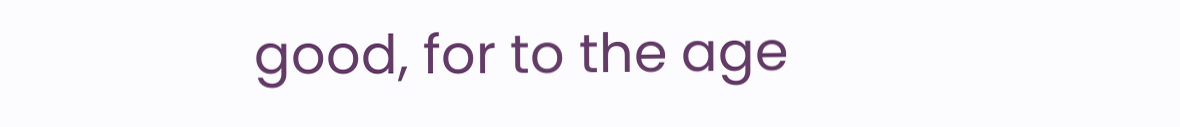good, for to the age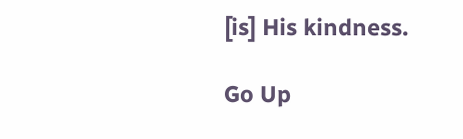[is] His kindness.

Go Up